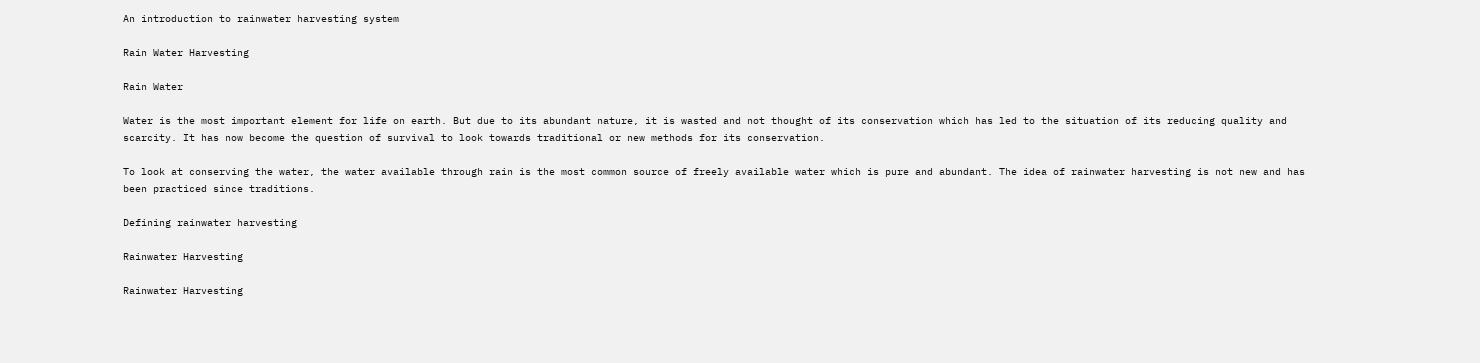An introduction to rainwater harvesting system

Rain Water Harvesting

Rain Water

Water is the most important element for life on earth. But due to its abundant nature, it is wasted and not thought of its conservation which has led to the situation of its reducing quality and scarcity. It has now become the question of survival to look towards traditional or new methods for its conservation.

To look at conserving the water, the water available through rain is the most common source of freely available water which is pure and abundant. The idea of rainwater harvesting is not new and has been practiced since traditions.

Defining rainwater harvesting

Rainwater Harvesting

Rainwater Harvesting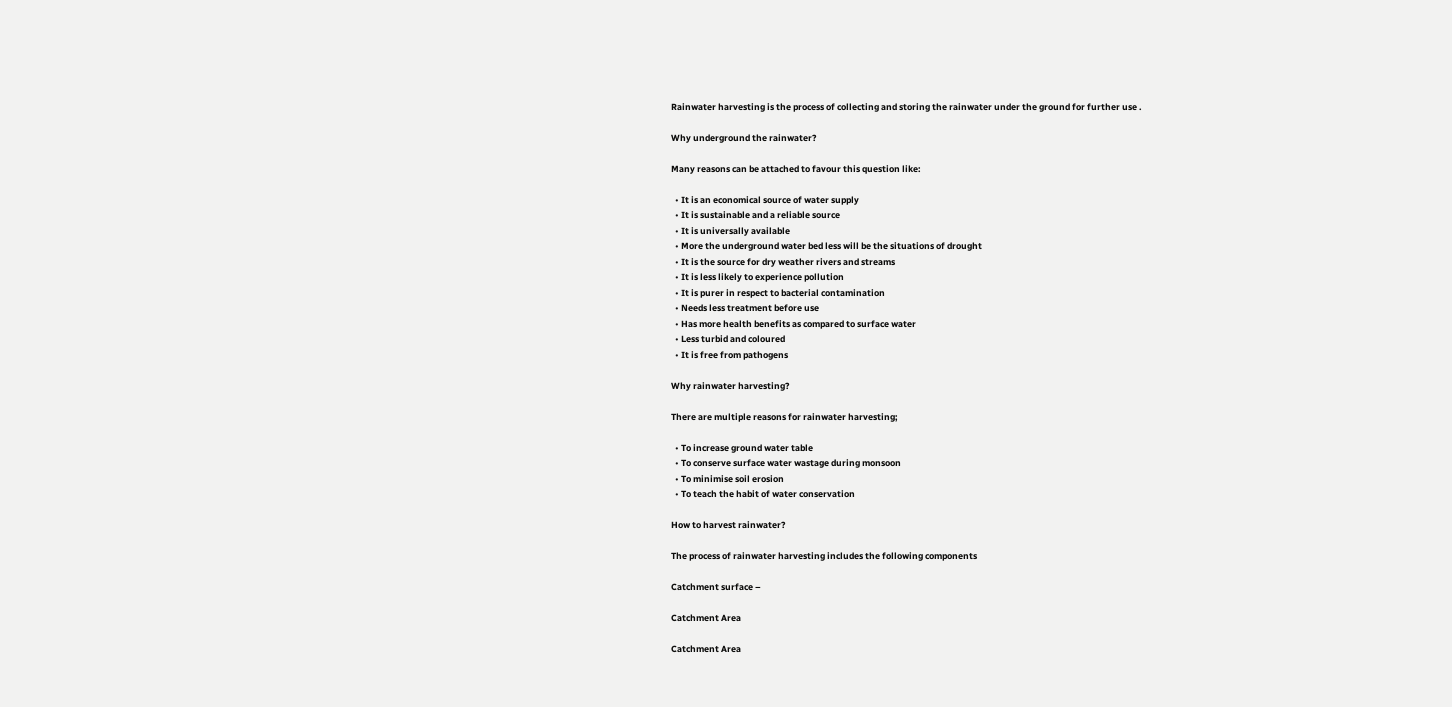Rainwater harvesting is the process of collecting and storing the rainwater under the ground for further use .

Why underground the rainwater?

Many reasons can be attached to favour this question like:

  • It is an economical source of water supply
  • It is sustainable and a reliable source
  • It is universally available
  • More the underground water bed less will be the situations of drought
  • It is the source for dry weather rivers and streams
  • It is less likely to experience pollution
  • It is purer in respect to bacterial contamination
  • Needs less treatment before use
  • Has more health benefits as compared to surface water
  • Less turbid and coloured
  • It is free from pathogens

Why rainwater harvesting?

There are multiple reasons for rainwater harvesting;

  • To increase ground water table
  • To conserve surface water wastage during monsoon
  • To minimise soil erosion
  • To teach the habit of water conservation

How to harvest rainwater?

The process of rainwater harvesting includes the following components

Catchment surface –

Catchment Area

Catchment Area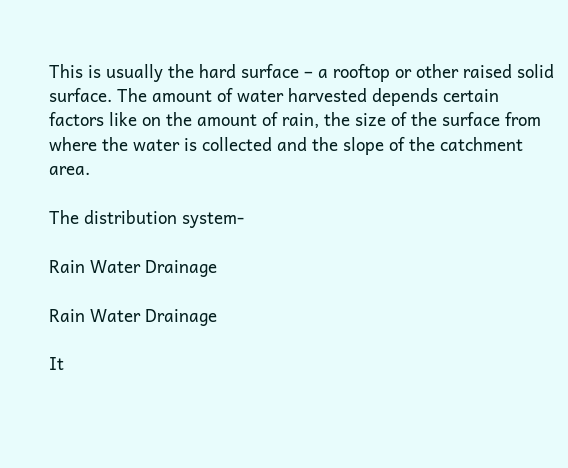This is usually the hard surface – a rooftop or other raised solid surface. The amount of water harvested depends certain factors like on the amount of rain, the size of the surface from where the water is collected and the slope of the catchment area.

The distribution system-

Rain Water Drainage

Rain Water Drainage

It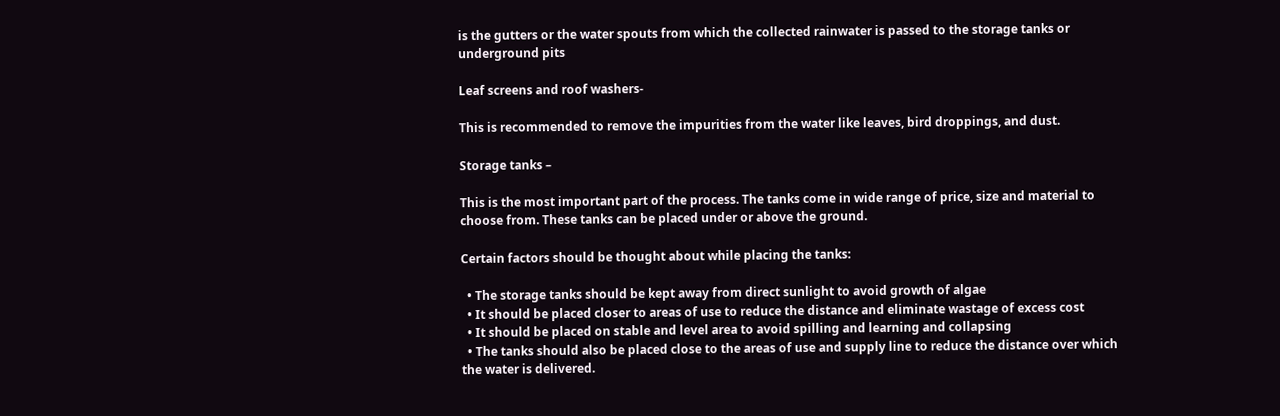is the gutters or the water spouts from which the collected rainwater is passed to the storage tanks or underground pits

Leaf screens and roof washers-

This is recommended to remove the impurities from the water like leaves, bird droppings, and dust.

Storage tanks –

This is the most important part of the process. The tanks come in wide range of price, size and material to choose from. These tanks can be placed under or above the ground.

Certain factors should be thought about while placing the tanks:

  • The storage tanks should be kept away from direct sunlight to avoid growth of algae
  • It should be placed closer to areas of use to reduce the distance and eliminate wastage of excess cost
  • It should be placed on stable and level area to avoid spilling and learning and collapsing
  • The tanks should also be placed close to the areas of use and supply line to reduce the distance over which the water is delivered.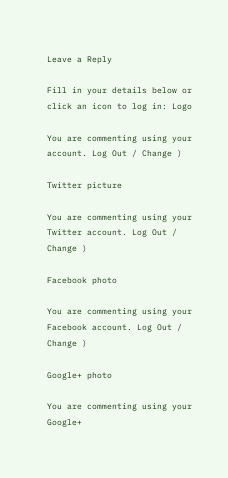Leave a Reply

Fill in your details below or click an icon to log in: Logo

You are commenting using your account. Log Out / Change )

Twitter picture

You are commenting using your Twitter account. Log Out / Change )

Facebook photo

You are commenting using your Facebook account. Log Out / Change )

Google+ photo

You are commenting using your Google+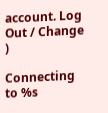account. Log Out / Change )

Connecting to %s